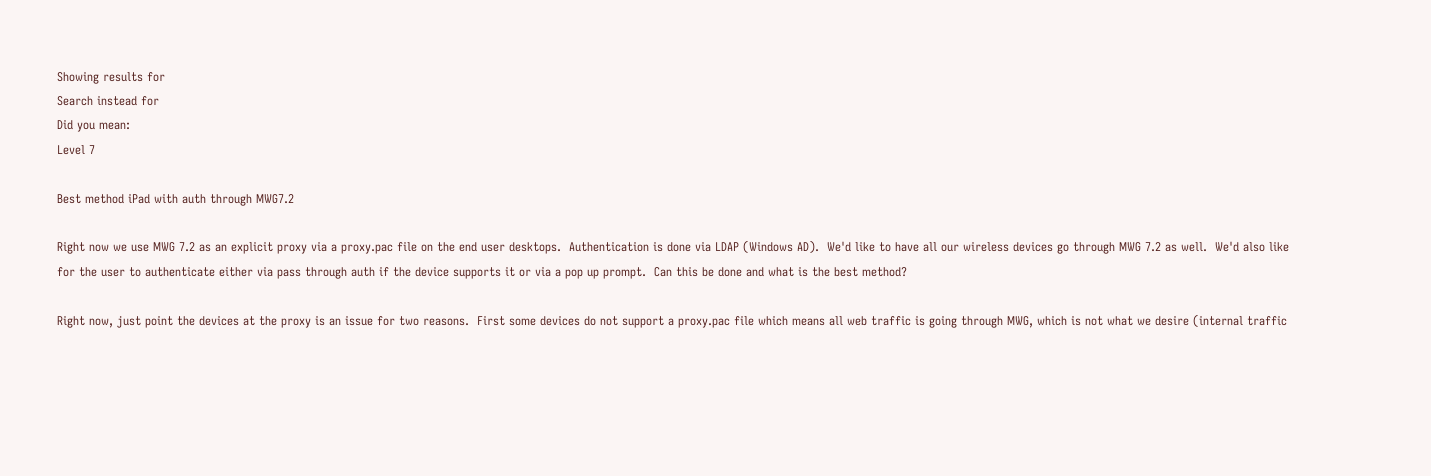Showing results for
Search instead for
Did you mean:
Level 7

Best method iPad with auth through MWG7.2

Right now we use MWG 7.2 as an explicit proxy via a proxy.pac file on the end user desktops.  Authentication is done via LDAP (Windows AD).  We'd like to have all our wireless devices go through MWG 7.2 as well.  We'd also like for the user to authenticate either via pass through auth if the device supports it or via a pop up prompt.  Can this be done and what is the best method?

Right now, just point the devices at the proxy is an issue for two reasons.  First some devices do not support a proxy.pac file which means all web traffic is going through MWG, which is not what we desire (internal traffic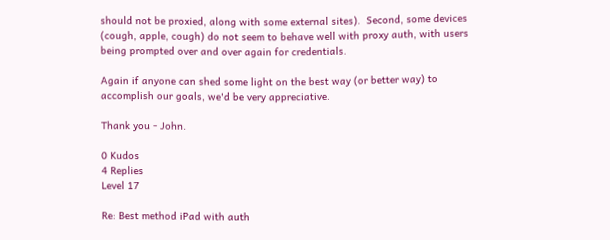should not be proxied, along with some external sites).  Second, some devices (cough, apple, cough) do not seem to behave well with proxy auth, with users being prompted over and over again for credentials.

Again if anyone can shed some light on the best way (or better way) to accomplish our goals, we'd be very appreciative.

Thank you - John.

0 Kudos
4 Replies
Level 17

Re: Best method iPad with auth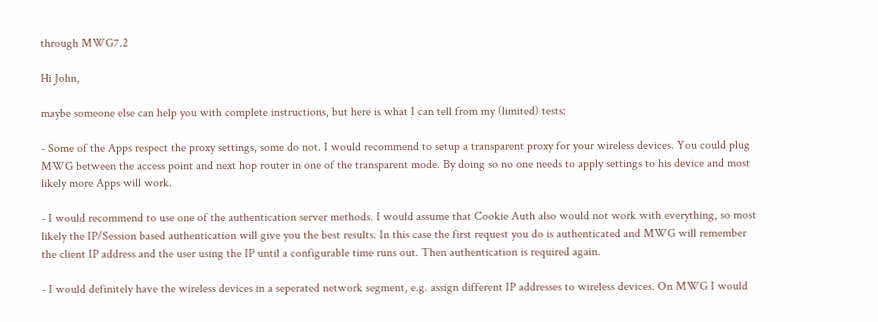through MWG7.2

Hi John,

maybe someone else can help you with complete instructions, but here is what I can tell from my (limited) tests:

- Some of the Apps respect the proxy settings, some do not. I would recommend to setup a transparent proxy for your wireless devices. You could plug MWG between the access point and next hop router in one of the transparent mode. By doing so no one needs to apply settings to his device and most likely more Apps will work.

- I would recommend to use one of the authentication server methods. I would assume that Cookie Auth also would not work with everything, so most likely the IP/Session based authentication will give you the best results. In this case the first request you do is authenticated and MWG will remember the client IP address and the user using the IP until a configurable time runs out. Then authentication is required again.

- I would definitely have the wireless devices in a seperated network segment, e.g. assign different IP addresses to wireless devices. On MWG I would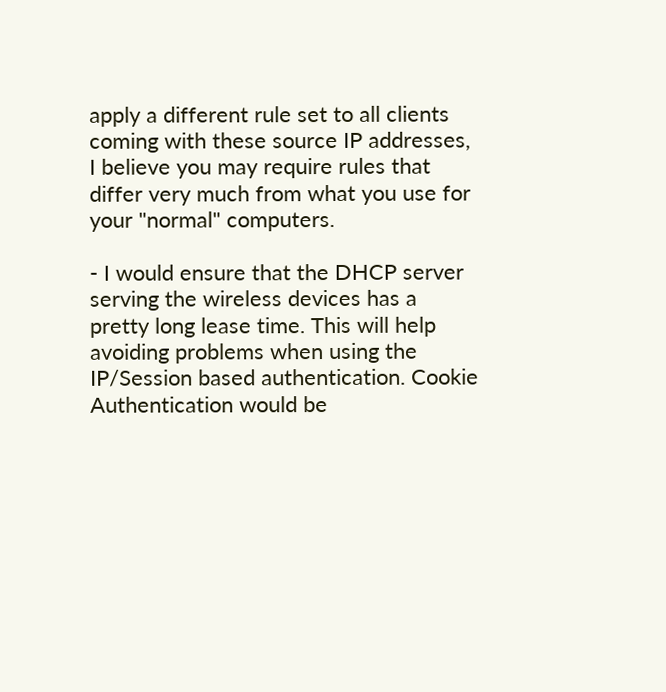apply a different rule set to all clients coming with these source IP addresses, I believe you may require rules that differ very much from what you use for your "normal" computers.

- I would ensure that the DHCP server serving the wireless devices has a pretty long lease time. This will help avoiding problems when using the IP/Session based authentication. Cookie Authentication would be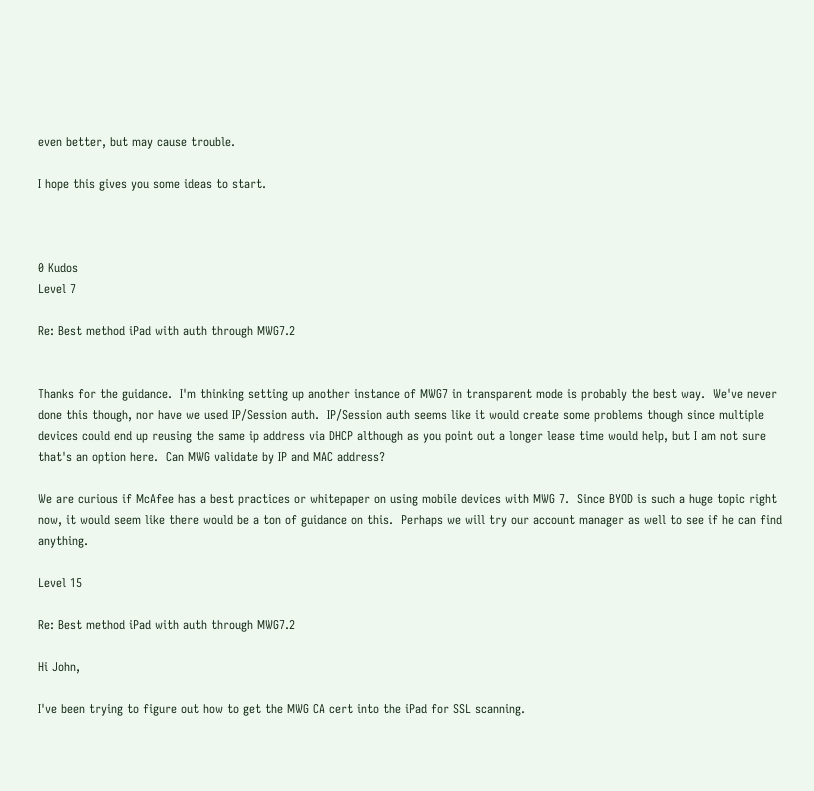even better, but may cause trouble.

I hope this gives you some ideas to start.



0 Kudos
Level 7

Re: Best method iPad with auth through MWG7.2


Thanks for the guidance.  I'm thinking setting up another instance of MWG7 in transparent mode is probably the best way.  We've never done this though, nor have we used IP/Session auth.  IP/Session auth seems like it would create some problems though since multiple devices could end up reusing the same ip address via DHCP although as you point out a longer lease time would help, but I am not sure that's an option here.  Can MWG validate by IP and MAC address?

We are curious if McAfee has a best practices or whitepaper on using mobile devices with MWG 7.  Since BYOD is such a huge topic right now, it would seem like there would be a ton of guidance on this.  Perhaps we will try our account manager as well to see if he can find anything.

Level 15

Re: Best method iPad with auth through MWG7.2

Hi John,

I've been trying to figure out how to get the MWG CA cert into the iPad for SSL scanning.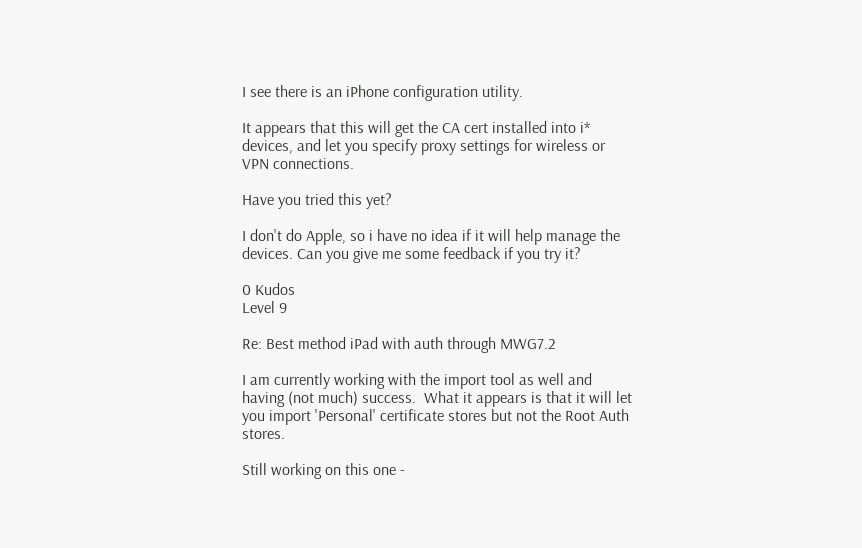I see there is an iPhone configuration utility.

It appears that this will get the CA cert installed into i* devices, and let you specify proxy settings for wireless or VPN connections.

Have you tried this yet?

I don't do Apple, so i have no idea if it will help manage the devices. Can you give me some feedback if you try it?

0 Kudos
Level 9

Re: Best method iPad with auth through MWG7.2

I am currently working with the import tool as well and having (not much) success.  What it appears is that it will let you import 'Personal' certificate stores but not the Root Auth stores.

Still working on this one -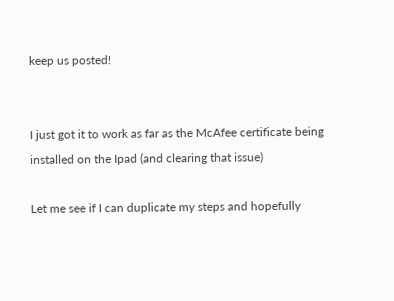keep us posted!


I just got it to work as far as the McAfee certificate being installed on the Ipad (and clearing that issue)

Let me see if I can duplicate my steps and hopefully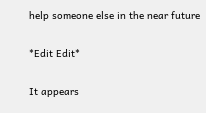help someone else in the near future

*Edit Edit*

It appears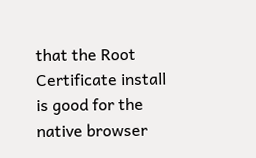that the Root Certificate install is good for the native browser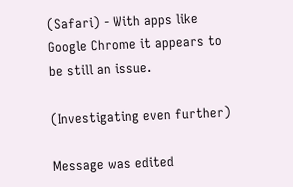(Safari) - With apps like Google Chrome it appears to be still an issue.

(Investigating even further)

Message was edited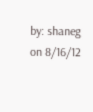by: shaneg on 8/16/12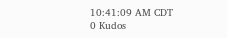10:41:09 AM CDT
0 Kudos